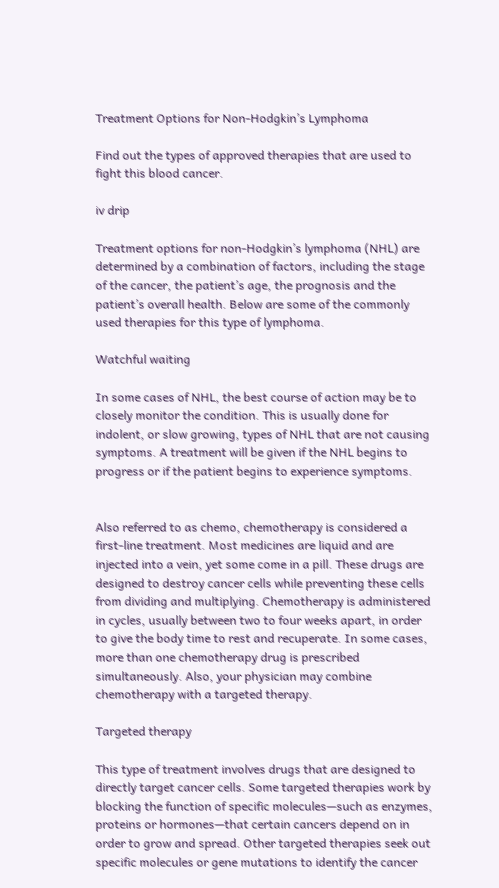Treatment Options for Non-Hodgkin’s Lymphoma

Find out the types of approved therapies that are used to fight this blood cancer.

iv drip

Treatment options for non-Hodgkin’s lymphoma (NHL) are determined by a combination of factors, including the stage of the cancer, the patient’s age, the prognosis and the patient’s overall health. Below are some of the commonly used therapies for this type of lymphoma.

Watchful waiting

In some cases of NHL, the best course of action may be to closely monitor the condition. This is usually done for indolent, or slow growing, types of NHL that are not causing symptoms. A treatment will be given if the NHL begins to progress or if the patient begins to experience symptoms.


Also referred to as chemo, chemotherapy is considered a first-line treatment. Most medicines are liquid and are injected into a vein, yet some come in a pill. These drugs are designed to destroy cancer cells while preventing these cells from dividing and multiplying. Chemotherapy is administered in cycles, usually between two to four weeks apart, in order to give the body time to rest and recuperate. In some cases, more than one chemotherapy drug is prescribed simultaneously. Also, your physician may combine chemotherapy with a targeted therapy.

Targeted therapy

This type of treatment involves drugs that are designed to directly target cancer cells. Some targeted therapies work by blocking the function of specific molecules—such as enzymes, proteins or hormones—that certain cancers depend on in order to grow and spread. Other targeted therapies seek out specific molecules or gene mutations to identify the cancer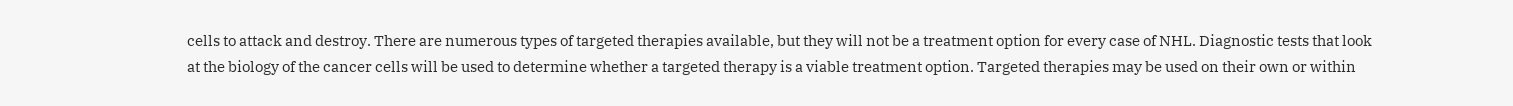cells to attack and destroy. There are numerous types of targeted therapies available, but they will not be a treatment option for every case of NHL. Diagnostic tests that look at the biology of the cancer cells will be used to determine whether a targeted therapy is a viable treatment option. Targeted therapies may be used on their own or within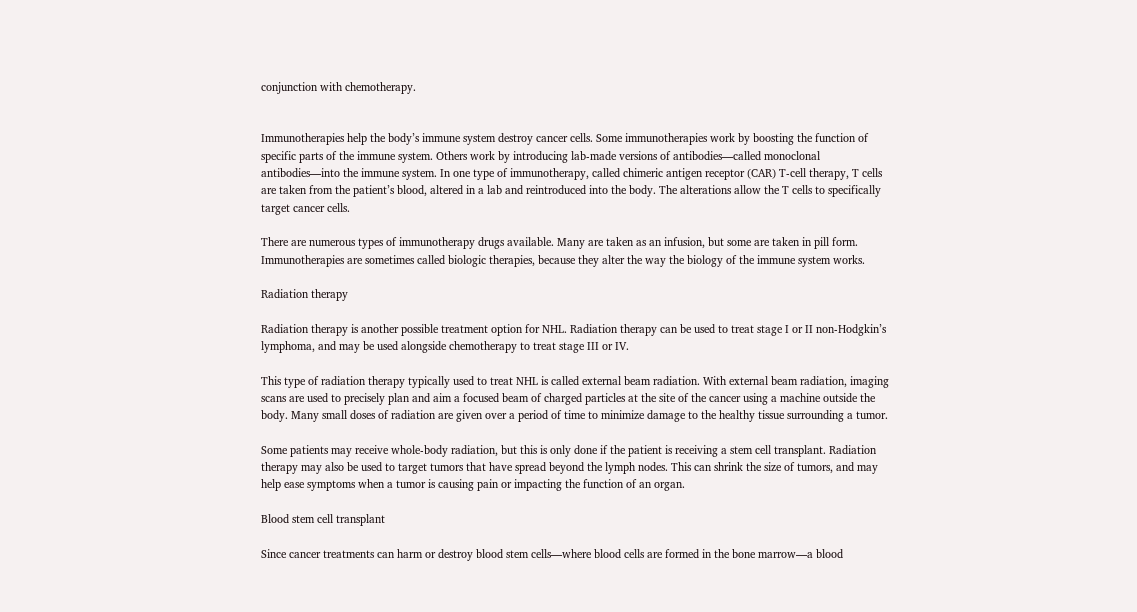conjunction with chemotherapy.


Immunotherapies help the body’s immune system destroy cancer cells. Some immunotherapies work by boosting the function of specific parts of the immune system. Others work by introducing lab-made versions of antibodies—called monoclonal antibodies—into the immune system. In one type of immunotherapy, called chimeric antigen receptor (CAR) T-cell therapy, T cells are taken from the patient’s blood, altered in a lab and reintroduced into the body. The alterations allow the T cells to specifically target cancer cells.

There are numerous types of immunotherapy drugs available. Many are taken as an infusion, but some are taken in pill form. Immunotherapies are sometimes called biologic therapies, because they alter the way the biology of the immune system works.

Radiation therapy

Radiation therapy is another possible treatment option for NHL. Radiation therapy can be used to treat stage I or II non-Hodgkin’s lymphoma, and may be used alongside chemotherapy to treat stage III or IV.

This type of radiation therapy typically used to treat NHL is called external beam radiation. With external beam radiation, imaging scans are used to precisely plan and aim a focused beam of charged particles at the site of the cancer using a machine outside the body. Many small doses of radiation are given over a period of time to minimize damage to the healthy tissue surrounding a tumor.

Some patients may receive whole-body radiation, but this is only done if the patient is receiving a stem cell transplant. Radiation therapy may also be used to target tumors that have spread beyond the lymph nodes. This can shrink the size of tumors, and may help ease symptoms when a tumor is causing pain or impacting the function of an organ.

Blood stem cell transplant

Since cancer treatments can harm or destroy blood stem cells—where blood cells are formed in the bone marrow—a blood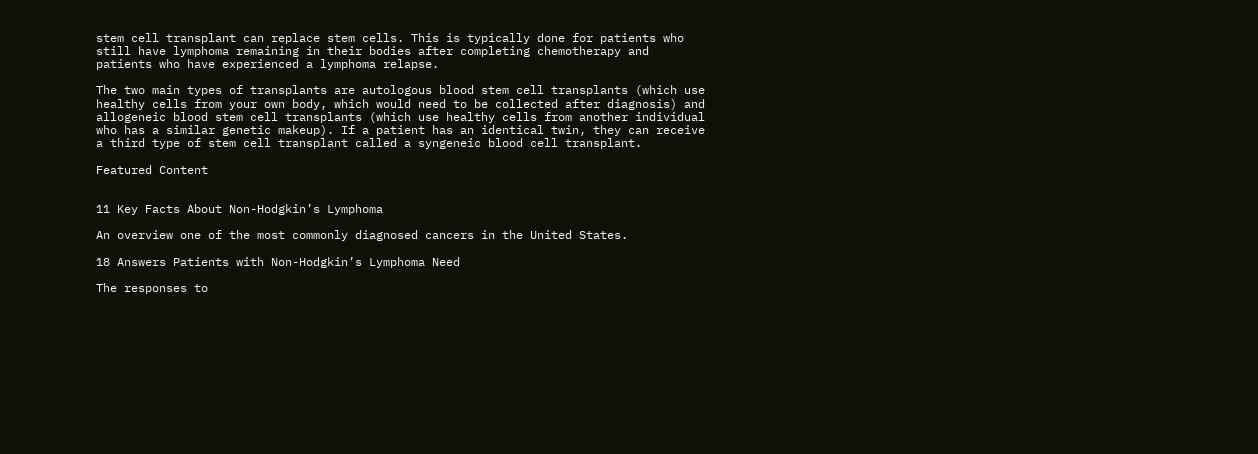stem cell transplant can replace stem cells. This is typically done for patients who still have lymphoma remaining in their bodies after completing chemotherapy and patients who have experienced a lymphoma relapse.

The two main types of transplants are autologous blood stem cell transplants (which use healthy cells from your own body, which would need to be collected after diagnosis) and allogeneic blood stem cell transplants (which use healthy cells from another individual who has a similar genetic makeup). If a patient has an identical twin, they can receive a third type of stem cell transplant called a syngeneic blood cell transplant.

Featured Content


11 Key Facts About Non-Hodgkin’s Lymphoma

An overview one of the most commonly diagnosed cancers in the United States.

18 Answers Patients with Non-Hodgkin’s Lymphoma Need

The responses to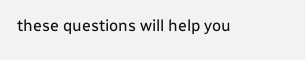these questions will help you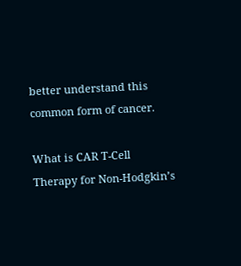better understand this common form of cancer.

What is CAR T-Cell Therapy for Non-Hodgkin’s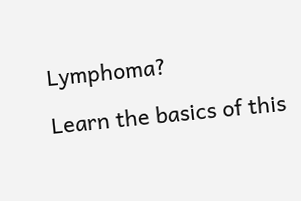Lymphoma?

Learn the basics of this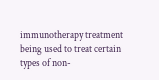immunotherapy treatment being used to treat certain types of non-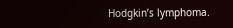Hodgkin’s lymphoma.